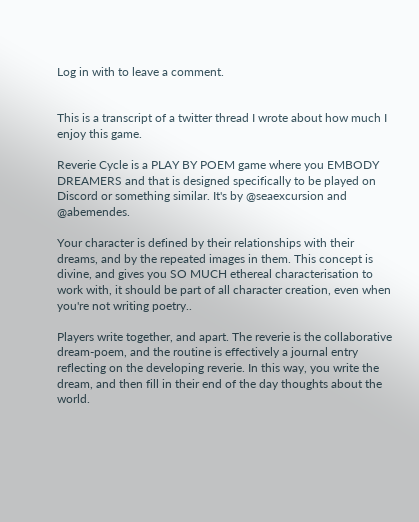Log in with to leave a comment.


This is a transcript of a twitter thread I wrote about how much I enjoy this game.

Reverie Cycle is a PLAY BY POEM game where you EMBODY DREAMERS and that is designed specifically to be played on Discord or something similar. It's by @seaexcursion and @abemendes.

Your character is defined by their relationships with their dreams, and by the repeated images in them. This concept is divine, and gives you SO MUCH ethereal characterisation to work with, it should be part of all character creation, even when you're not writing poetry..

Players write together, and apart. The reverie is the collaborative dream-poem, and the routine is effectively a journal entry reflecting on the developing reverie. In this way, you write the dream, and then fill in their end of the day thoughts about the world.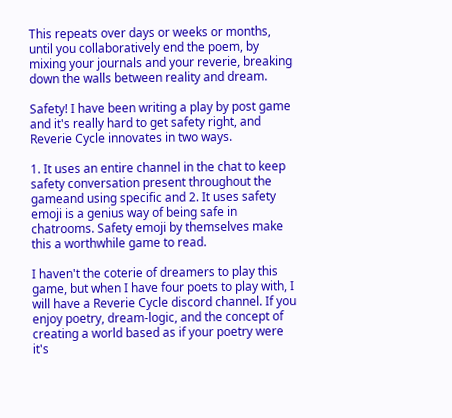This repeats over days or weeks or months, until you collaboratively end the poem, by mixing your journals and your reverie, breaking down the walls between reality and dream.

Safety! I have been writing a play by post game and it's really hard to get safety right, and Reverie Cycle innovates in two ways.

1. It uses an entire channel in the chat to keep safety conversation present throughout the gameand using specific and 2. It uses safety emoji is a genius way of being safe in chatrooms. Safety emoji by themselves make this a worthwhile game to read.

I haven't the coterie of dreamers to play this game, but when I have four poets to play with, I will have a Reverie Cycle discord channel. If you enjoy poetry, dream-logic, and the concept of creating a world based as if your poetry were it's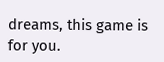dreams, this game is for you.